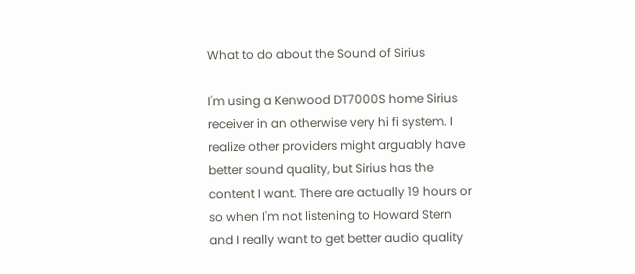What to do about the Sound of Sirius

I'm using a Kenwood DT7000S home Sirius receiver in an otherwise very hi fi system. I realize other providers might arguably have better sound quality, but Sirius has the content I want. There are actually 19 hours or so when I'm not listening to Howard Stern and I really want to get better audio quality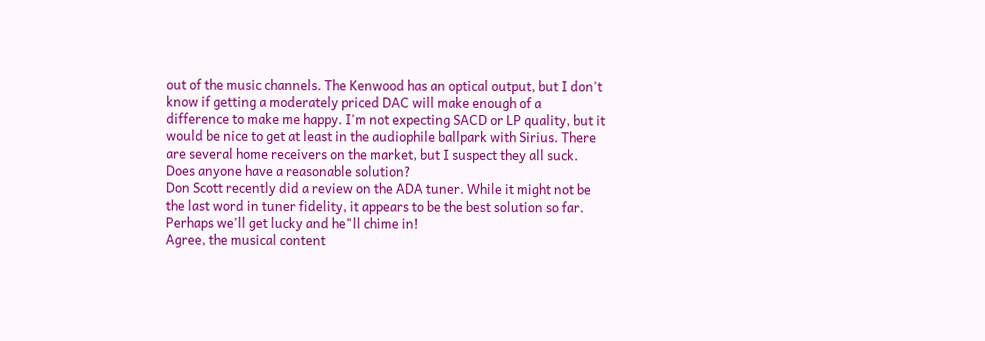out of the music channels. The Kenwood has an optical output, but I don't know if getting a moderately priced DAC will make enough of a difference to make me happy. I'm not expecting SACD or LP quality, but it would be nice to get at least in the audiophile ballpark with Sirius. There are several home receivers on the market, but I suspect they all suck. Does anyone have a reasonable solution?
Don Scott recently did a review on the ADA tuner. While it might not be the last word in tuner fidelity, it appears to be the best solution so far. Perhaps we'll get lucky and he"ll chime in!
Agree, the musical content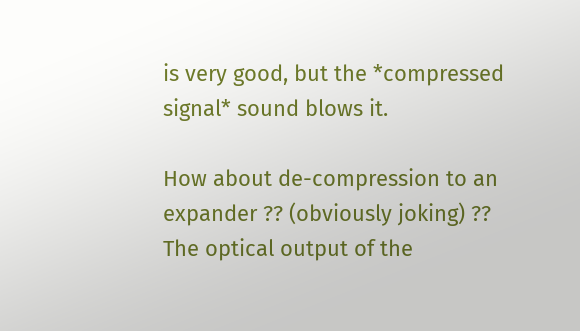is very good, but the *compressed signal* sound blows it.

How about de-compression to an expander ?? (obviously joking) ??
The optical output of the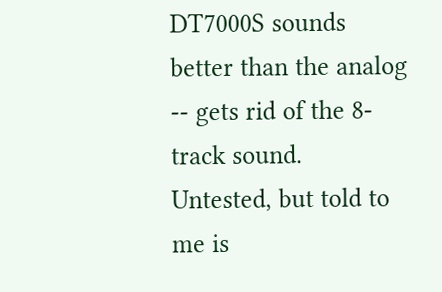DT7000S sounds better than the analog -- gets rid of the 8-track sound. Untested, but told to me is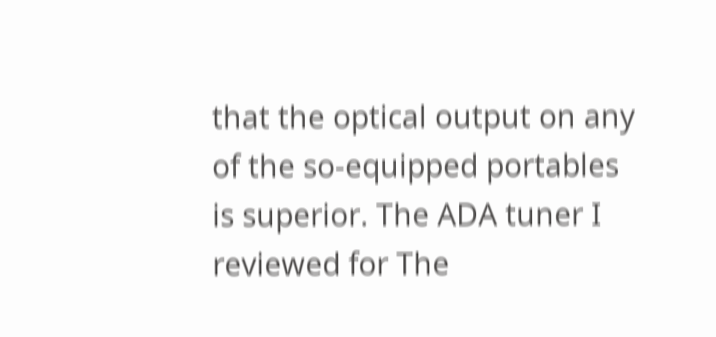that the optical output on any of the so-equipped portables is superior. The ADA tuner I reviewed for The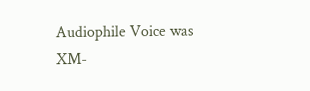Audiophile Voice was XM-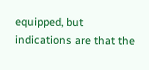equipped, but indications are that the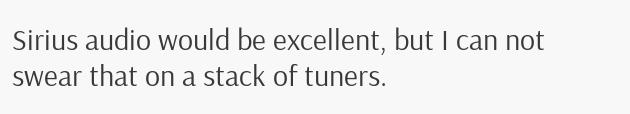Sirius audio would be excellent, but I can not swear that on a stack of tuners.